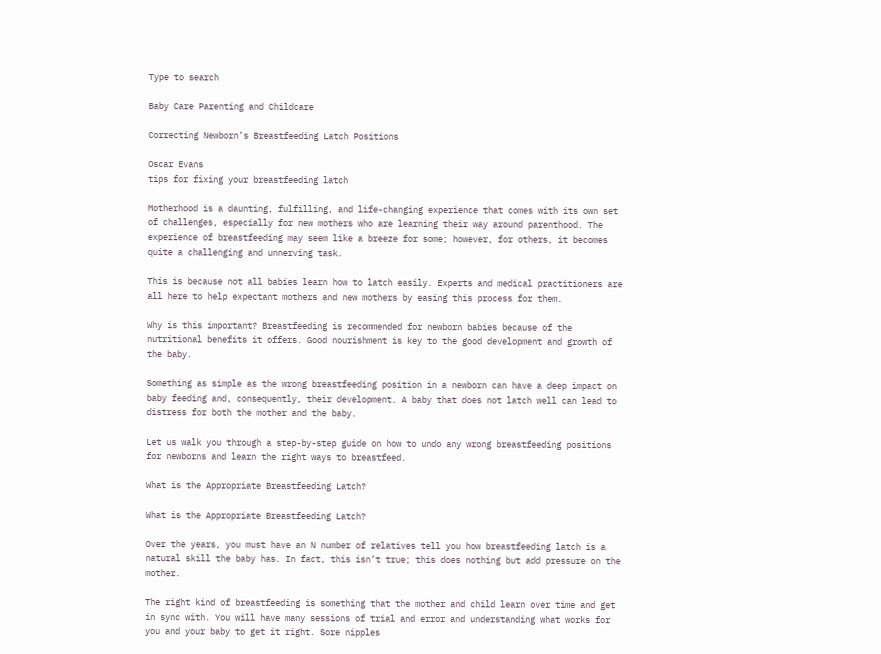Type to search

Baby Care Parenting and Childcare

Correcting Newborn’s Breastfeeding Latch Positions

Oscar Evans
tips for fixing your breastfeeding latch

Motherhood is a daunting, fulfilling, and life-changing experience that comes with its own set of challenges, especially for new mothers who are learning their way around parenthood. The experience of breastfeeding may seem like a breeze for some; however, for others, it becomes quite a challenging and unnerving task.

This is because not all babies learn how to latch easily. Experts and medical practitioners are all here to help expectant mothers and new mothers by easing this process for them.

Why is this important? Breastfeeding is recommended for newborn babies because of the nutritional benefits it offers. Good nourishment is key to the good development and growth of the baby.

Something as simple as the wrong breastfeeding position in a newborn can have a deep impact on baby feeding and, consequently, their development. A baby that does not latch well can lead to distress for both the mother and the baby.

Let us walk you through a step-by-step guide on how to undo any wrong breastfeeding positions for newborns and learn the right ways to breastfeed.

What is the Appropriate Breastfeeding Latch?

What is the Appropriate Breastfeeding Latch?

Over the years, you must have an N number of relatives tell you how breastfeeding latch is a natural skill the baby has. In fact, this isn’t true; this does nothing but add pressure on the mother.

The right kind of breastfeeding is something that the mother and child learn over time and get in sync with. You will have many sessions of trial and error and understanding what works for you and your baby to get it right. Sore nipples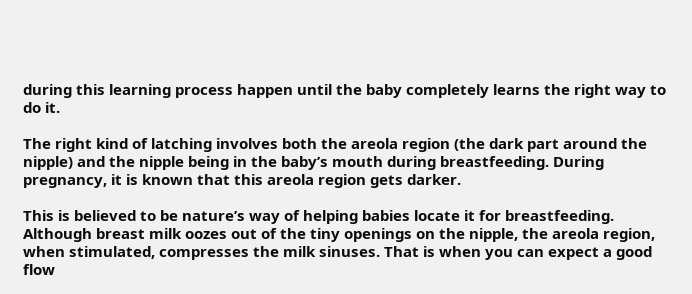during this learning process happen until the baby completely learns the right way to do it.

The right kind of latching involves both the areola region (the dark part around the nipple) and the nipple being in the baby’s mouth during breastfeeding. During pregnancy, it is known that this areola region gets darker.

This is believed to be nature’s way of helping babies locate it for breastfeeding. Although breast milk oozes out of the tiny openings on the nipple, the areola region, when stimulated, compresses the milk sinuses. That is when you can expect a good flow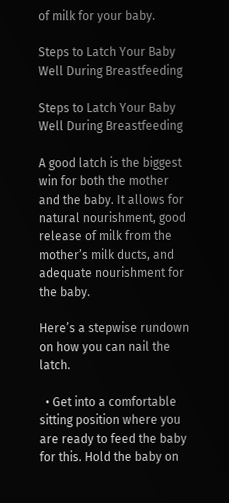of milk for your baby.

Steps to Latch Your Baby Well During Breastfeeding

Steps to Latch Your Baby Well During Breastfeeding

A good latch is the biggest win for both the mother and the baby. It allows for natural nourishment, good release of milk from the mother’s milk ducts, and adequate nourishment for the baby.

Here’s a stepwise rundown on how you can nail the latch.

  • Get into a comfortable sitting position where you are ready to feed the baby for this. Hold the baby on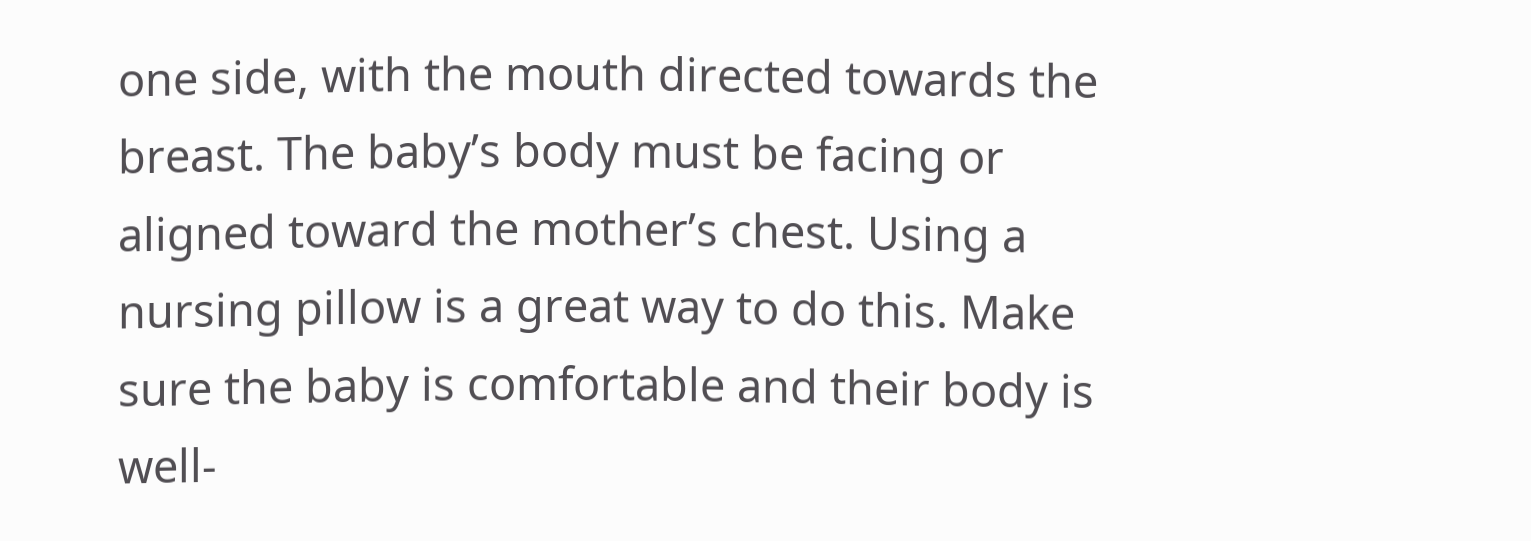one side, with the mouth directed towards the breast. The baby’s body must be facing or aligned toward the mother’s chest. Using a nursing pillow is a great way to do this. Make sure the baby is comfortable and their body is well-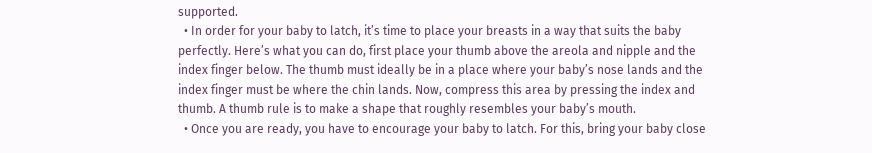supported.
  • In order for your baby to latch, it’s time to place your breasts in a way that suits the baby perfectly. Here’s what you can do, first place your thumb above the areola and nipple and the index finger below. The thumb must ideally be in a place where your baby’s nose lands and the index finger must be where the chin lands. Now, compress this area by pressing the index and thumb. A thumb rule is to make a shape that roughly resembles your baby’s mouth.
  • Once you are ready, you have to encourage your baby to latch. For this, bring your baby close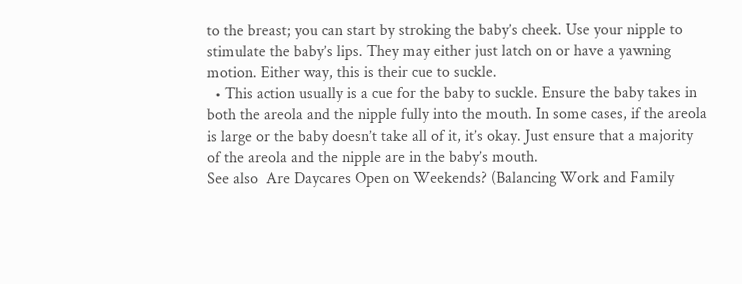to the breast; you can start by stroking the baby’s cheek. Use your nipple to stimulate the baby’s lips. They may either just latch on or have a yawning motion. Either way, this is their cue to suckle.
  • This action usually is a cue for the baby to suckle. Ensure the baby takes in both the areola and the nipple fully into the mouth. In some cases, if the areola is large or the baby doesn’t take all of it, it’s okay. Just ensure that a majority of the areola and the nipple are in the baby’s mouth.
See also  Are Daycares Open on Weekends? (Balancing Work and Family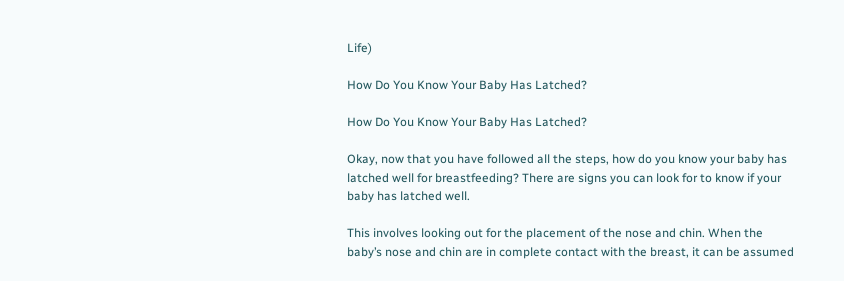Life)

How Do You Know Your Baby Has Latched?

How Do You Know Your Baby Has Latched?

Okay, now that you have followed all the steps, how do you know your baby has latched well for breastfeeding? There are signs you can look for to know if your baby has latched well.

This involves looking out for the placement of the nose and chin. When the baby’s nose and chin are in complete contact with the breast, it can be assumed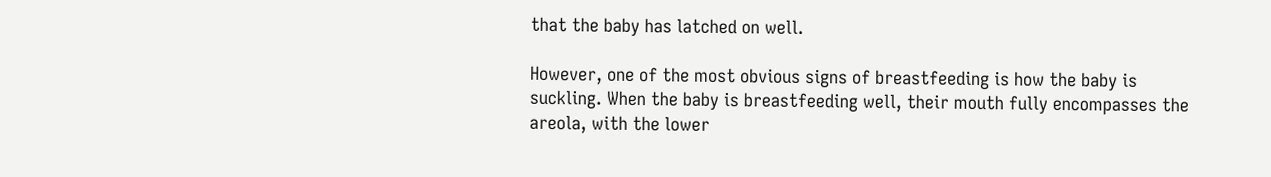that the baby has latched on well.

However, one of the most obvious signs of breastfeeding is how the baby is suckling. When the baby is breastfeeding well, their mouth fully encompasses the areola, with the lower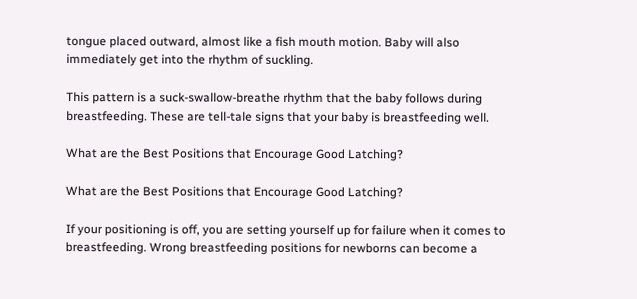tongue placed outward, almost like a fish mouth motion. Baby will also immediately get into the rhythm of suckling.

This pattern is a suck-swallow-breathe rhythm that the baby follows during breastfeeding. These are tell-tale signs that your baby is breastfeeding well.

What are the Best Positions that Encourage Good Latching?

What are the Best Positions that Encourage Good Latching?

If your positioning is off, you are setting yourself up for failure when it comes to breastfeeding. Wrong breastfeeding positions for newborns can become a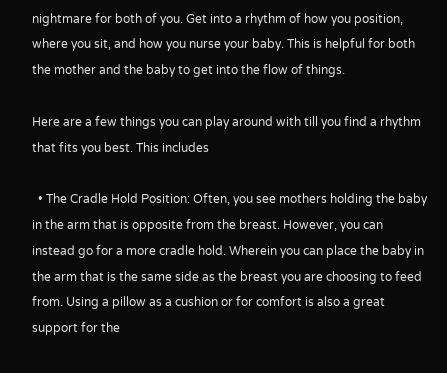nightmare for both of you. Get into a rhythm of how you position, where you sit, and how you nurse your baby. This is helpful for both the mother and the baby to get into the flow of things.

Here are a few things you can play around with till you find a rhythm that fits you best. This includes

  • The Cradle Hold Position: Often, you see mothers holding the baby in the arm that is opposite from the breast. However, you can instead go for a more cradle hold. Wherein you can place the baby in the arm that is the same side as the breast you are choosing to feed from. Using a pillow as a cushion or for comfort is also a great support for the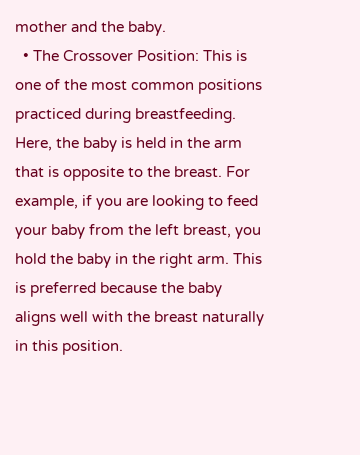mother and the baby.
  • The Crossover Position: This is one of the most common positions practiced during breastfeeding. Here, the baby is held in the arm that is opposite to the breast. For example, if you are looking to feed your baby from the left breast, you hold the baby in the right arm. This is preferred because the baby aligns well with the breast naturally in this position.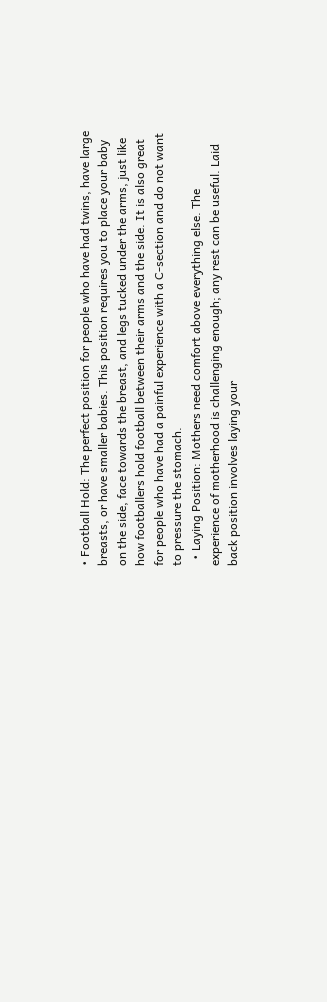• Football Hold: The perfect position for people who have had twins, have large breasts, or have smaller babies. This position requires you to place your baby on the side, face towards the breast, and legs tucked under the arms, just like how footballers hold football between their arms and the side. It is also great for people who have had a painful experience with a C-section and do not want to pressure the stomach.
  • Laying Position: Mothers need comfort above everything else. The experience of motherhood is challenging enough; any rest can be useful. Laid back position involves laying your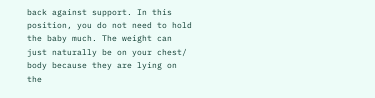back against support. In this position, you do not need to hold the baby much. The weight can just naturally be on your chest/ body because they are lying on the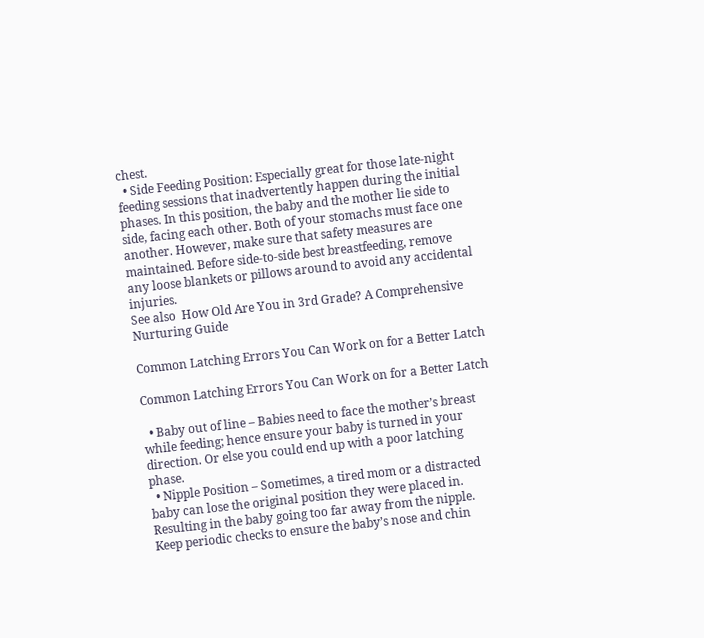chest.
  • Side Feeding Position: Especially great for those late-night feeding sessions that inadvertently happen during the initial phases. In this position, the baby and the mother lie side to side, facing each other. Both of your stomachs must face one another. However, make sure that safety measures are maintained. Before side-to-side best breastfeeding, remove any loose blankets or pillows around to avoid any accidental injuries.
See also  How Old Are You in 3rd Grade? A Comprehensive Nurturing Guide

Common Latching Errors You Can Work on for a Better Latch

Common Latching Errors You Can Work on for a Better Latch

  • Baby out of line – Babies need to face the mother’s breast while feeding; hence ensure your baby is turned in your direction. Or else you could end up with a poor latching phase.
  • Nipple Position – Sometimes, a tired mom or a distracted baby can lose the original position they were placed in. Resulting in the baby going too far away from the nipple. Keep periodic checks to ensure the baby’s nose and chin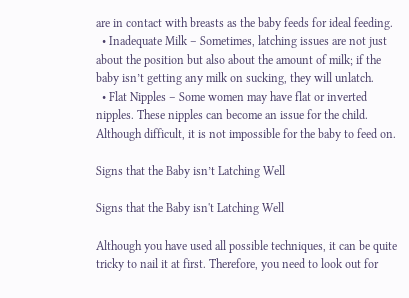are in contact with breasts as the baby feeds for ideal feeding.
  • Inadequate Milk – Sometimes, latching issues are not just about the position but also about the amount of milk; if the baby isn’t getting any milk on sucking, they will unlatch.
  • Flat Nipples – Some women may have flat or inverted nipples. These nipples can become an issue for the child. Although difficult, it is not impossible for the baby to feed on.

Signs that the Baby isn’t Latching Well

Signs that the Baby isn't Latching Well

Although you have used all possible techniques, it can be quite tricky to nail it at first. Therefore, you need to look out for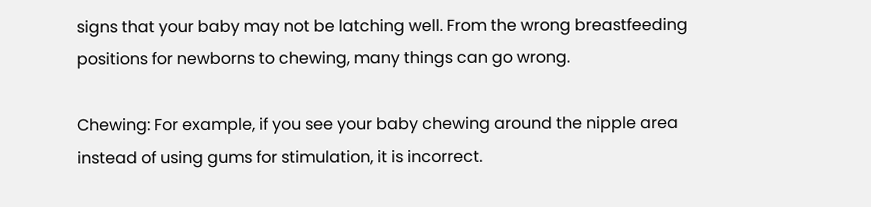signs that your baby may not be latching well. From the wrong breastfeeding positions for newborns to chewing, many things can go wrong.

Chewing: For example, if you see your baby chewing around the nipple area instead of using gums for stimulation, it is incorrect.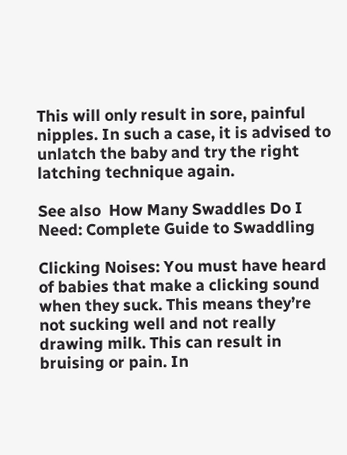This will only result in sore, painful nipples. In such a case, it is advised to unlatch the baby and try the right latching technique again.

See also  How Many Swaddles Do I Need: Complete Guide to Swaddling

Clicking Noises: You must have heard of babies that make a clicking sound when they suck. This means they’re not sucking well and not really drawing milk. This can result in bruising or pain. In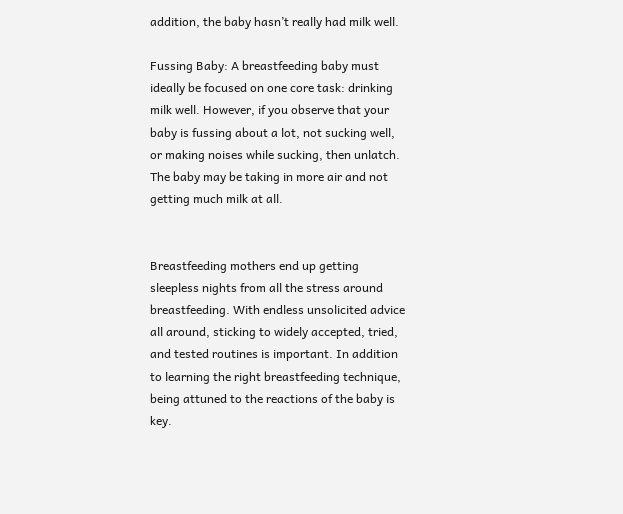addition, the baby hasn’t really had milk well.

Fussing Baby: A breastfeeding baby must ideally be focused on one core task: drinking milk well. However, if you observe that your baby is fussing about a lot, not sucking well, or making noises while sucking, then unlatch. The baby may be taking in more air and not getting much milk at all.


Breastfeeding mothers end up getting sleepless nights from all the stress around breastfeeding. With endless unsolicited advice all around, sticking to widely accepted, tried, and tested routines is important. In addition to learning the right breastfeeding technique, being attuned to the reactions of the baby is key.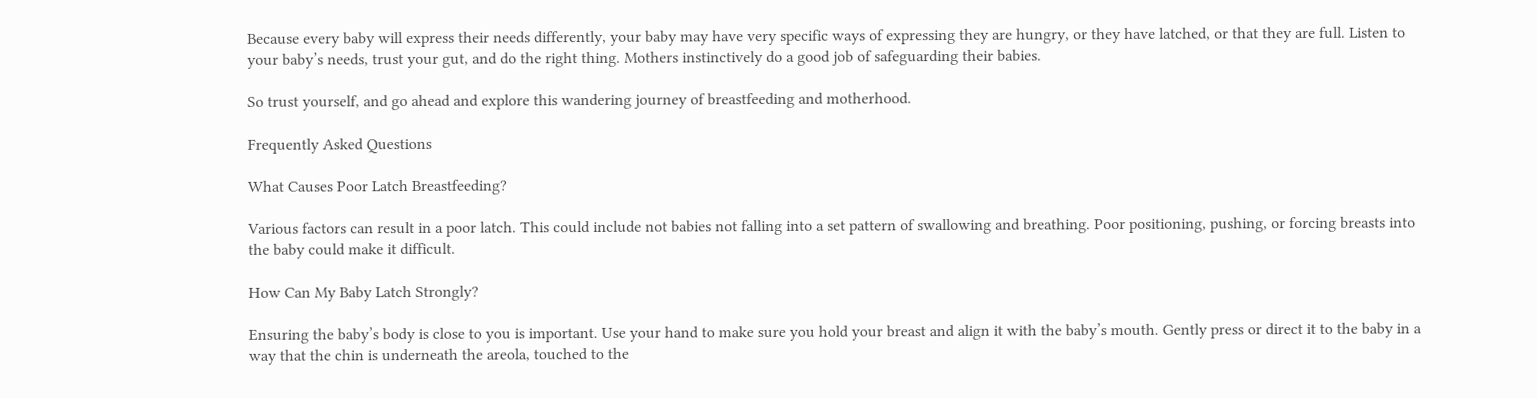Because every baby will express their needs differently, your baby may have very specific ways of expressing they are hungry, or they have latched, or that they are full. Listen to your baby’s needs, trust your gut, and do the right thing. Mothers instinctively do a good job of safeguarding their babies.

So trust yourself, and go ahead and explore this wandering journey of breastfeeding and motherhood.

Frequently Asked Questions

What Causes Poor Latch Breastfeeding?

Various factors can result in a poor latch. This could include not babies not falling into a set pattern of swallowing and breathing. Poor positioning, pushing, or forcing breasts into the baby could make it difficult.

How Can My Baby Latch Strongly?

Ensuring the baby’s body is close to you is important. Use your hand to make sure you hold your breast and align it with the baby’s mouth. Gently press or direct it to the baby in a way that the chin is underneath the areola, touched to the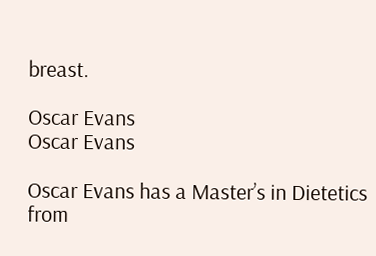breast.

Oscar Evans
Oscar Evans

Oscar Evans has a Master’s in Dietetics from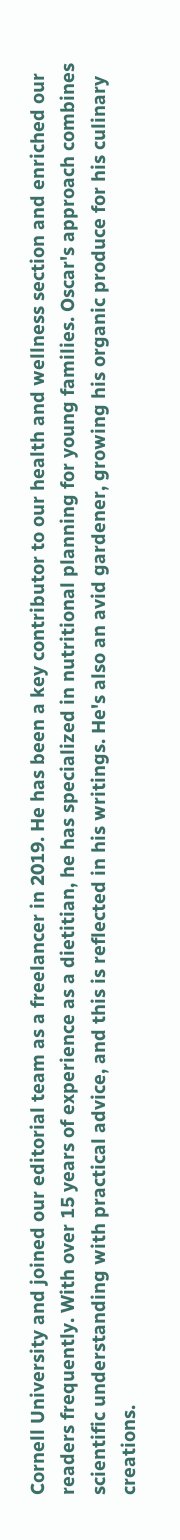Cornell University and joined our editorial team as a freelancer in 2019. He has been a key contributor to our health and wellness section and enriched our readers frequently. With over 15 years of experience as a dietitian, he has specialized in nutritional planning for young families. Oscar's approach combines scientific understanding with practical advice, and this is reflected in his writings. He's also an avid gardener, growing his organic produce for his culinary creations.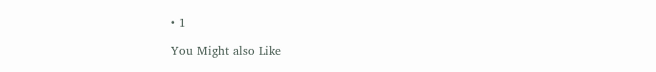• 1

You Might also Like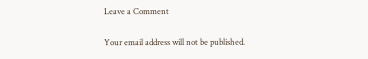Leave a Comment

Your email address will not be published.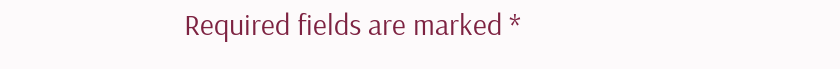Required fields are marked *